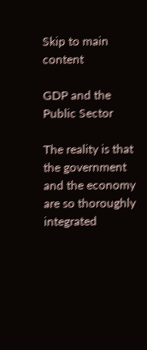Skip to main content

GDP and the Public Sector

The reality is that the government and the economy are so thoroughly integrated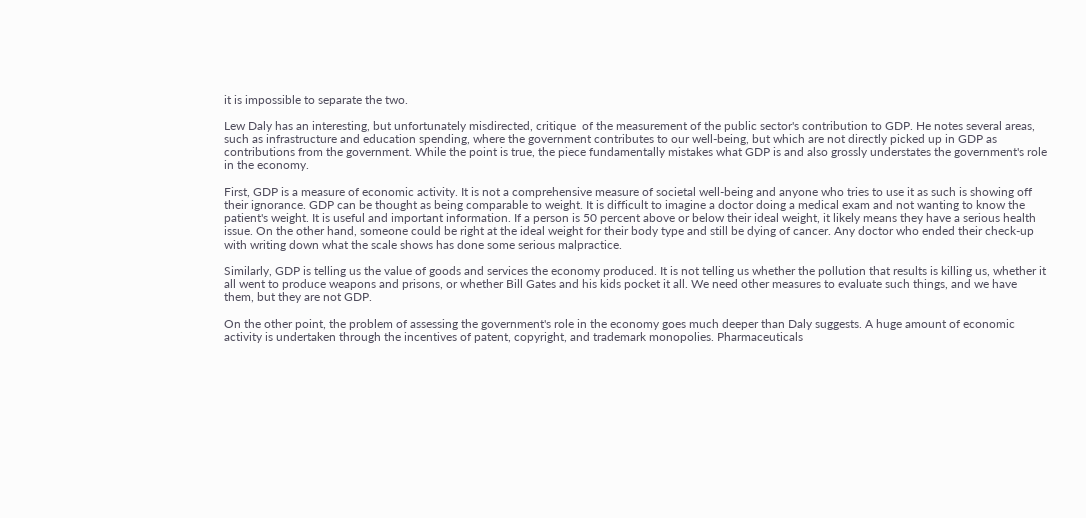it is impossible to separate the two.

Lew Daly has an interesting, but unfortunately misdirected, critique  of the measurement of the public sector's contribution to GDP. He notes several areas, such as infrastructure and education spending, where the government contributes to our well-being, but which are not directly picked up in GDP as contributions from the government. While the point is true, the piece fundamentally mistakes what GDP is and also grossly understates the government's role in the economy.

First, GDP is a measure of economic activity. It is not a comprehensive measure of societal well-being and anyone who tries to use it as such is showing off their ignorance. GDP can be thought as being comparable to weight. It is difficult to imagine a doctor doing a medical exam and not wanting to know the patient's weight. It is useful and important information. If a person is 50 percent above or below their ideal weight, it likely means they have a serious health issue. On the other hand, someone could be right at the ideal weight for their body type and still be dying of cancer. Any doctor who ended their check-up with writing down what the scale shows has done some serious malpractice.

Similarly, GDP is telling us the value of goods and services the economy produced. It is not telling us whether the pollution that results is killing us, whether it all went to produce weapons and prisons, or whether Bill Gates and his kids pocket it all. We need other measures to evaluate such things, and we have them, but they are not GDP.

On the other point, the problem of assessing the government's role in the economy goes much deeper than Daly suggests. A huge amount of economic activity is undertaken through the incentives of patent, copyright, and trademark monopolies. Pharmaceuticals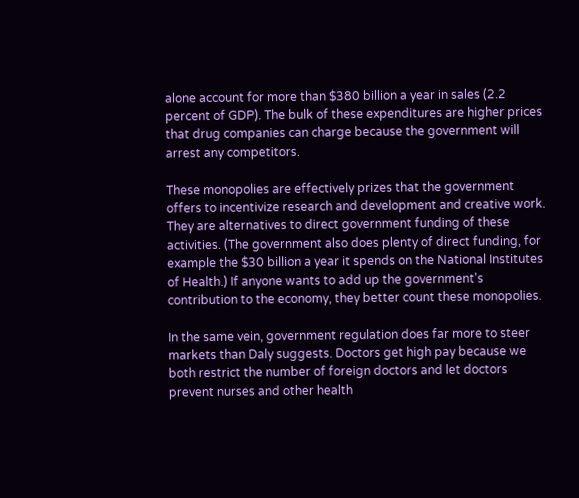alone account for more than $380 billion a year in sales (2.2 percent of GDP). The bulk of these expenditures are higher prices that drug companies can charge because the government will arrest any competitors.

These monopolies are effectively prizes that the government offers to incentivize research and development and creative work. They are alternatives to direct government funding of these activities. (The government also does plenty of direct funding, for example the $30 billion a year it spends on the National Institutes of Health.) If anyone wants to add up the government's contribution to the economy, they better count these monopolies.

In the same vein, government regulation does far more to steer markets than Daly suggests. Doctors get high pay because we both restrict the number of foreign doctors and let doctors prevent nurses and other health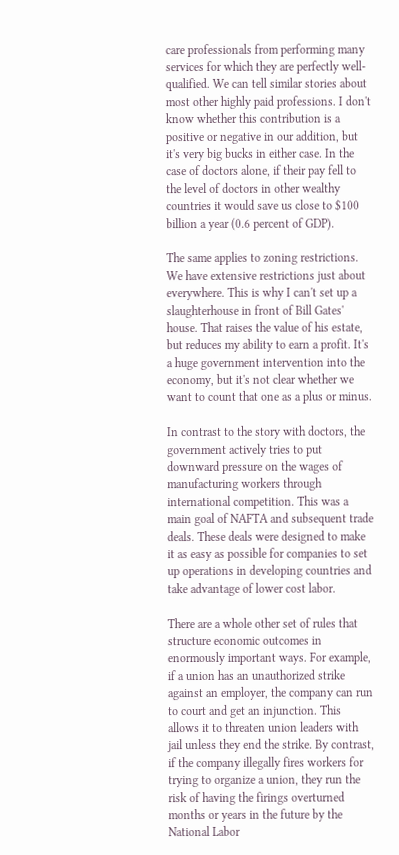care professionals from performing many services for which they are perfectly well-qualified. We can tell similar stories about most other highly paid professions. I don't know whether this contribution is a positive or negative in our addition, but it's very big bucks in either case. In the case of doctors alone, if their pay fell to the level of doctors in other wealthy countries it would save us close to $100 billion a year (0.6 percent of GDP).

The same applies to zoning restrictions. We have extensive restrictions just about everywhere. This is why I can't set up a slaughterhouse in front of Bill Gates' house. That raises the value of his estate, but reduces my ability to earn a profit. It's a huge government intervention into the economy, but it's not clear whether we want to count that one as a plus or minus.

In contrast to the story with doctors, the government actively tries to put downward pressure on the wages of manufacturing workers through international competition. This was a main goal of NAFTA and subsequent trade deals. These deals were designed to make it as easy as possible for companies to set up operations in developing countries and take advantage of lower cost labor.

There are a whole other set of rules that structure economic outcomes in enormously important ways. For example, if a union has an unauthorized strike against an employer, the company can run to court and get an injunction. This allows it to threaten union leaders with jail unless they end the strike. By contrast, if the company illegally fires workers for trying to organize a union, they run the risk of having the firings overturned months or years in the future by the National Labor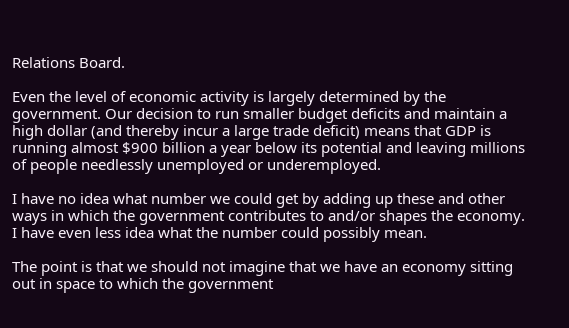Relations Board.

Even the level of economic activity is largely determined by the government. Our decision to run smaller budget deficits and maintain a high dollar (and thereby incur a large trade deficit) means that GDP is running almost $900 billion a year below its potential and leaving millions of people needlessly unemployed or underemployed.

I have no idea what number we could get by adding up these and other ways in which the government contributes to and/or shapes the economy. I have even less idea what the number could possibly mean.

The point is that we should not imagine that we have an economy sitting out in space to which the government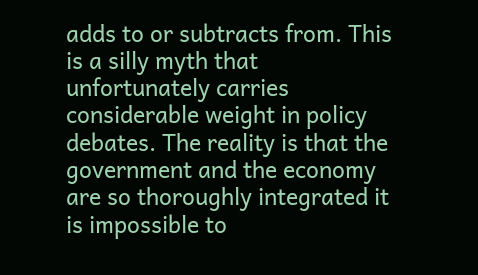adds to or subtracts from. This is a silly myth that unfortunately carries considerable weight in policy debates. The reality is that the government and the economy are so thoroughly integrated it is impossible to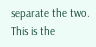separate the two. This is the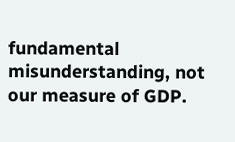fundamental misunderstanding, not our measure of GDP.